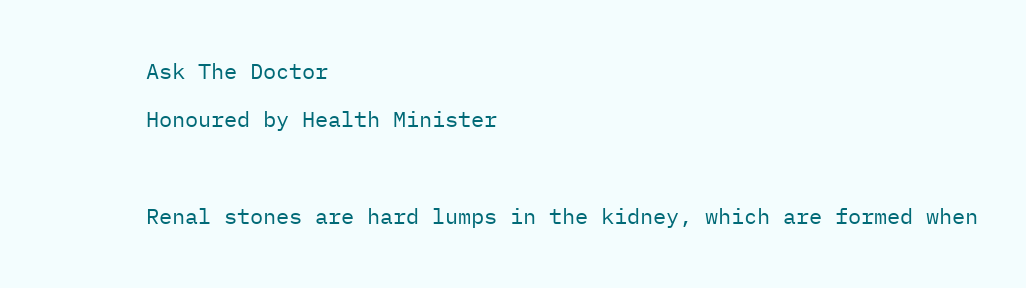Ask The Doctor

Honoured by Health Minister



Renal stones are hard lumps in the kidney, which are formed when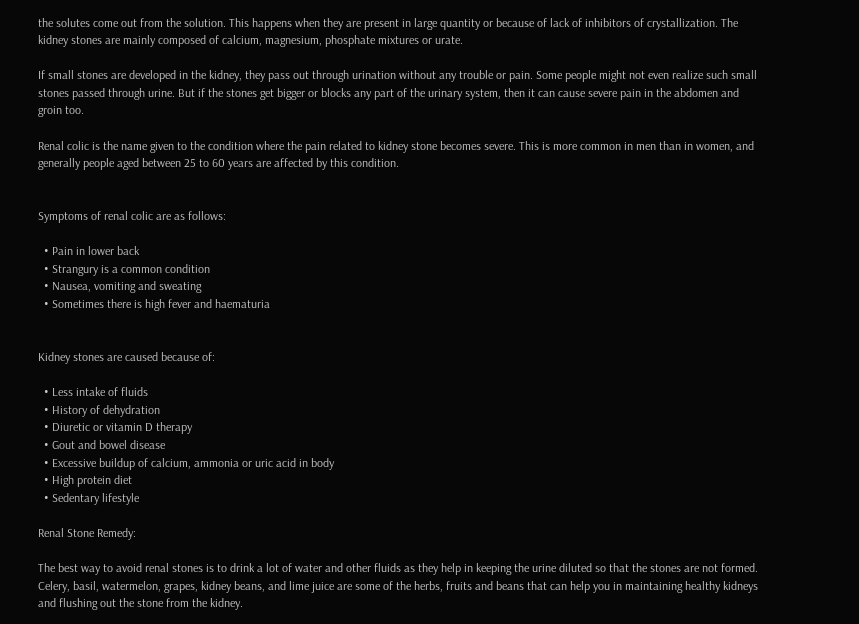the solutes come out from the solution. This happens when they are present in large quantity or because of lack of inhibitors of crystallization. The kidney stones are mainly composed of calcium, magnesium, phosphate mixtures or urate.

If small stones are developed in the kidney, they pass out through urination without any trouble or pain. Some people might not even realize such small stones passed through urine. But if the stones get bigger or blocks any part of the urinary system, then it can cause severe pain in the abdomen and groin too.

Renal colic is the name given to the condition where the pain related to kidney stone becomes severe. This is more common in men than in women, and generally people aged between 25 to 60 years are affected by this condition.


Symptoms of renal colic are as follows:

  • Pain in lower back
  • Strangury is a common condition
  • Nausea, vomiting and sweating
  • Sometimes there is high fever and haematuria


Kidney stones are caused because of:

  • Less intake of fluids
  • History of dehydration
  • Diuretic or vitamin D therapy
  • Gout and bowel disease
  • Excessive buildup of calcium, ammonia or uric acid in body
  • High protein diet
  • Sedentary lifestyle

Renal Stone Remedy:

The best way to avoid renal stones is to drink a lot of water and other fluids as they help in keeping the urine diluted so that the stones are not formed. Celery, basil, watermelon, grapes, kidney beans, and lime juice are some of the herbs, fruits and beans that can help you in maintaining healthy kidneys and flushing out the stone from the kidney.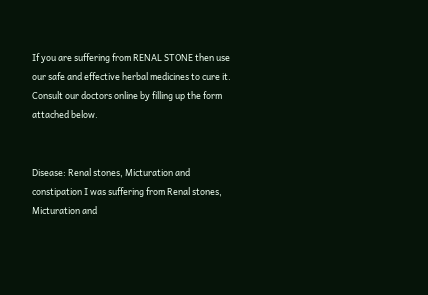If you are suffering from RENAL STONE then use our safe and effective herbal medicines to cure it. Consult our doctors online by filling up the form attached below.


Disease: Renal stones, Micturation and constipation I was suffering from Renal stones, Micturation and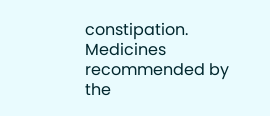constipation. Medicines recommended by the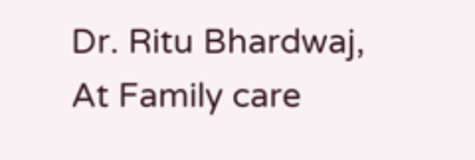Dr. Ritu Bhardwaj, At Family care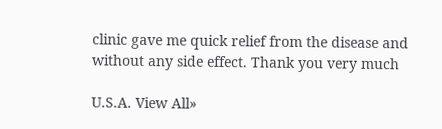clinic gave me quick relief from the disease and without any side effect. Thank you very much

U.S.A. View All»